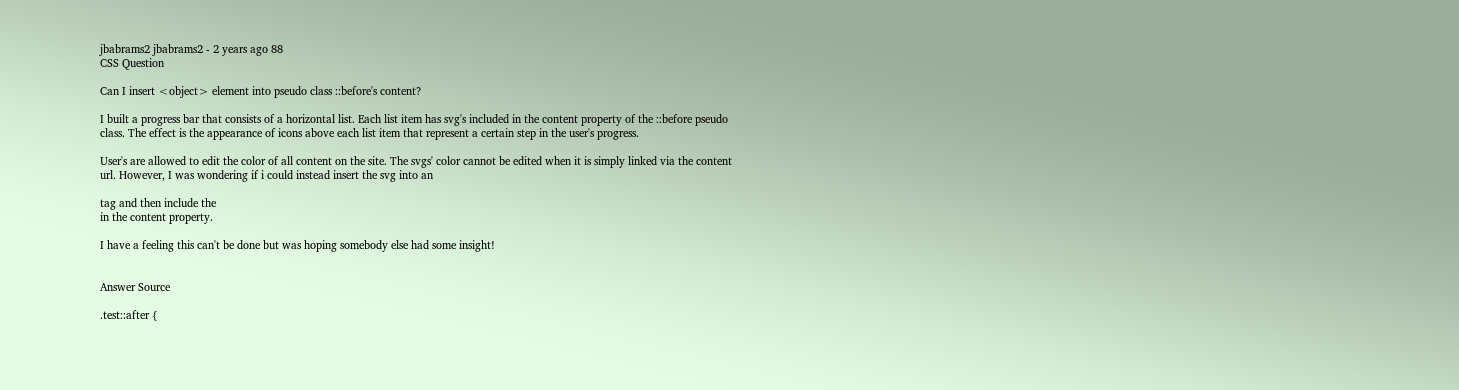jbabrams2 jbabrams2 - 2 years ago 88
CSS Question

Can I insert <object> element into pseudo class ::before's content?

I built a progress bar that consists of a horizontal list. Each list item has svg's included in the content property of the ::before pseudo class. The effect is the appearance of icons above each list item that represent a certain step in the user's progress.

User's are allowed to edit the color of all content on the site. The svgs' color cannot be edited when it is simply linked via the content url. However, I was wondering if i could instead insert the svg into an

tag and then include the
in the content property.

I have a feeling this can't be done but was hoping somebody else had some insight!


Answer Source

.test::after {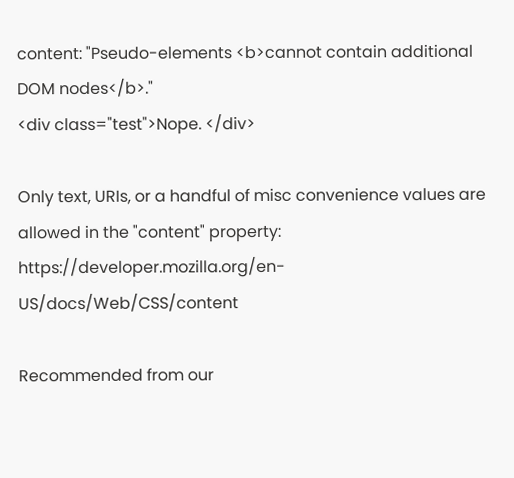content: "Pseudo-elements <b>cannot contain additional DOM nodes</b>."
<div class="test">Nope. </div>

Only text, URIs, or a handful of misc convenience values are allowed in the "content" property: https://developer.mozilla.org/en-US/docs/Web/CSS/content

Recommended from our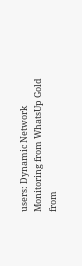users: Dynamic Network Monitoring from WhatsUp Gold from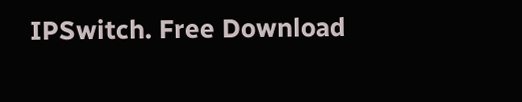IPSwitch. Free Download